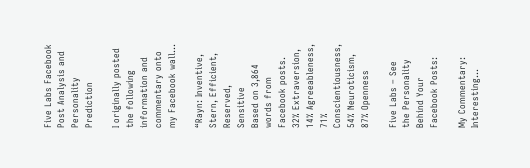Five Labs Facebook Post Analysis and Personality Prediction

I originally posted the following information and commentary onto my Facebook wall…

“Rayn: Inventive, Stern, Efficient, Reserved, Sensitive
Based on 3,864 words from Facebook posts.
32% Extraversion, 14% Agreeableness, 71% Conscientiousness, 54% Neuroticism, 87% Openness

Five Labs – See the Personality Behind Your Facebook Posts:

My Commentary: Interesting…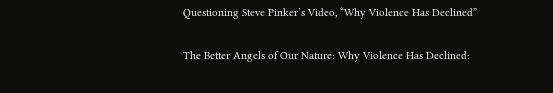Questioning Steve Pinker’s Video, “Why Violence Has Declined”

The Better Angels of Our Nature: Why Violence Has Declined: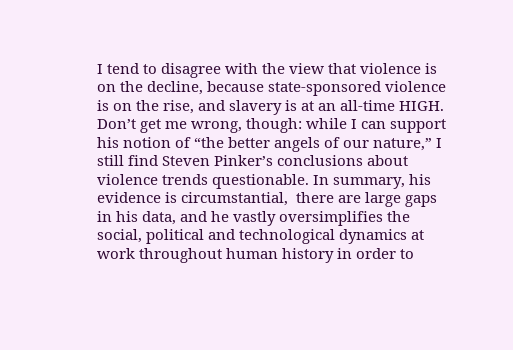I tend to disagree with the view that violence is on the decline, because state-sponsored violence is on the rise, and slavery is at an all-time HIGH. Don’t get me wrong, though: while I can support his notion of “the better angels of our nature,” I still find Steven Pinker’s conclusions about violence trends questionable. In summary, his evidence is circumstantial,  there are large gaps in his data, and he vastly oversimplifies the social, political and technological dynamics at work throughout human history in order to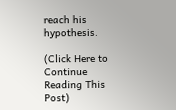reach his hypothesis.

(Click Here to Continue Reading This Post)